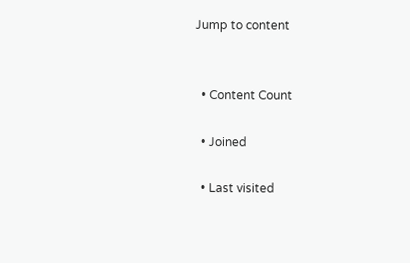Jump to content


  • Content Count

  • Joined

  • Last visited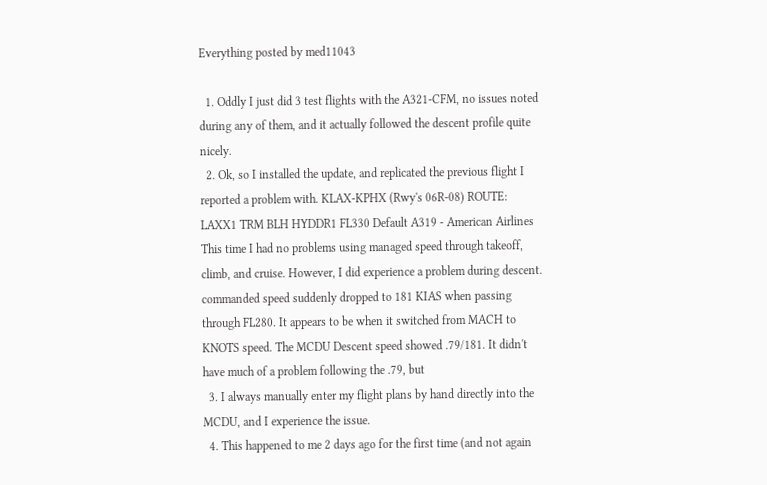Everything posted by med11043

  1. Oddly I just did 3 test flights with the A321-CFM, no issues noted during any of them, and it actually followed the descent profile quite nicely.
  2. Ok, so I installed the update, and replicated the previous flight I reported a problem with. KLAX-KPHX (Rwy's 06R-08) ROUTE: LAXX1 TRM BLH HYDDR1 FL330 Default A319 - American Airlines This time I had no problems using managed speed through takeoff, climb, and cruise. However, I did experience a problem during descent. commanded speed suddenly dropped to 181 KIAS when passing through FL280. It appears to be when it switched from MACH to KNOTS speed. The MCDU Descent speed showed .79/181. It didn't have much of a problem following the .79, but
  3. I always manually enter my flight plans by hand directly into the MCDU, and I experience the issue.
  4. This happened to me 2 days ago for the first time (and not again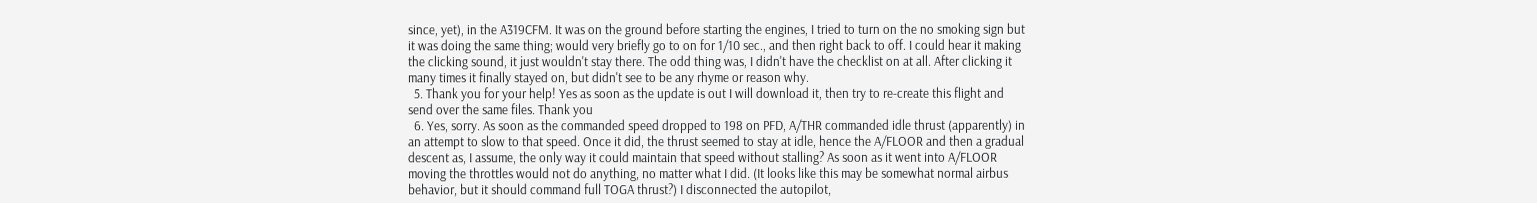since, yet), in the A319CFM. It was on the ground before starting the engines, I tried to turn on the no smoking sign but it was doing the same thing; would very briefly go to on for 1/10 sec., and then right back to off. I could hear it making the clicking sound, it just wouldn't stay there. The odd thing was, I didn't have the checklist on at all. After clicking it many times it finally stayed on, but didn't see to be any rhyme or reason why.
  5. Thank you for your help! Yes as soon as the update is out I will download it, then try to re-create this flight and send over the same files. Thank you
  6. Yes, sorry. As soon as the commanded speed dropped to 198 on PFD, A/THR commanded idle thrust (apparently) in an attempt to slow to that speed. Once it did, the thrust seemed to stay at idle, hence the A/FLOOR and then a gradual descent as, I assume, the only way it could maintain that speed without stalling? As soon as it went into A/FLOOR moving the throttles would not do anything, no matter what I did. (It looks like this may be somewhat normal airbus behavior, but it should command full TOGA thrust?) I disconnected the autopilot,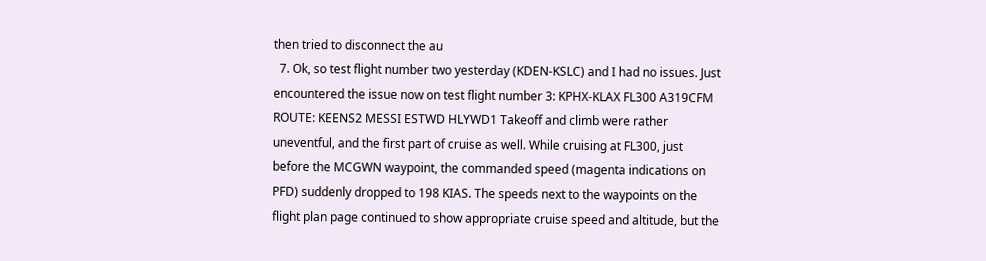then tried to disconnect the au
  7. Ok, so test flight number two yesterday (KDEN-KSLC) and I had no issues. Just encountered the issue now on test flight number 3: KPHX-KLAX FL300 A319CFM ROUTE: KEENS2 MESSI ESTWD HLYWD1 Takeoff and climb were rather uneventful, and the first part of cruise as well. While cruising at FL300, just before the MCGWN waypoint, the commanded speed (magenta indications on PFD) suddenly dropped to 198 KIAS. The speeds next to the waypoints on the flight plan page continued to show appropriate cruise speed and altitude, but the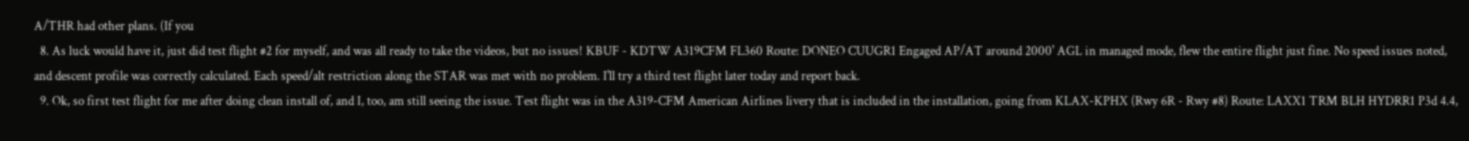A/THR had other plans. (If you
  8. As luck would have it, just did test flight #2 for myself, and was all ready to take the videos, but no issues! KBUF - KDTW A319CFM FL360 Route: DONEO CUUGR1 Engaged AP/AT around 2000' AGL in managed mode, flew the entire flight just fine. No speed issues noted, and descent profile was correctly calculated. Each speed/alt restriction along the STAR was met with no problem. I'll try a third test flight later today and report back.
  9. Ok, so first test flight for me after doing clean install of, and I, too, am still seeing the issue. Test flight was in the A319-CFM American Airlines livery that is included in the installation, going from KLAX-KPHX (Rwy 6R - Rwy #8) Route: LAXX1 TRM BLH HYDRR1 P3d 4.4,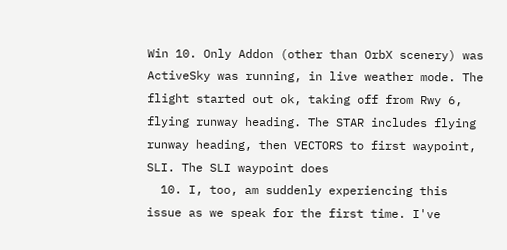Win 10. Only Addon (other than OrbX scenery) was ActiveSky was running, in live weather mode. The flight started out ok, taking off from Rwy 6, flying runway heading. The STAR includes flying runway heading, then VECTORS to first waypoint, SLI. The SLI waypoint does
  10. I, too, am suddenly experiencing this issue as we speak for the first time. I've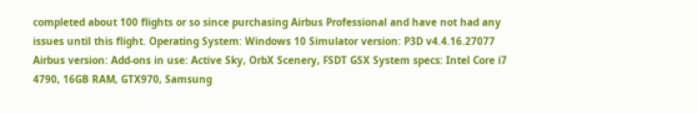completed about 100 flights or so since purchasing Airbus Professional and have not had any issues until this flight. Operating System: Windows 10 Simulator version: P3D v4.4.16.27077 Airbus version: Add-ons in use: Active Sky, OrbX Scenery, FSDT GSX System specs: Intel Core i7 4790, 16GB RAM, GTX970, Samsung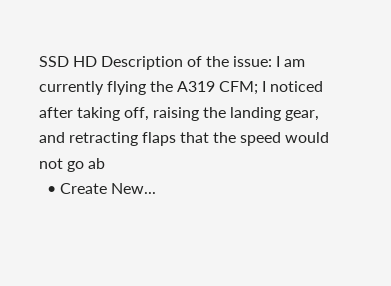SSD HD Description of the issue: I am currently flying the A319 CFM; I noticed after taking off, raising the landing gear, and retracting flaps that the speed would not go ab
  • Create New...